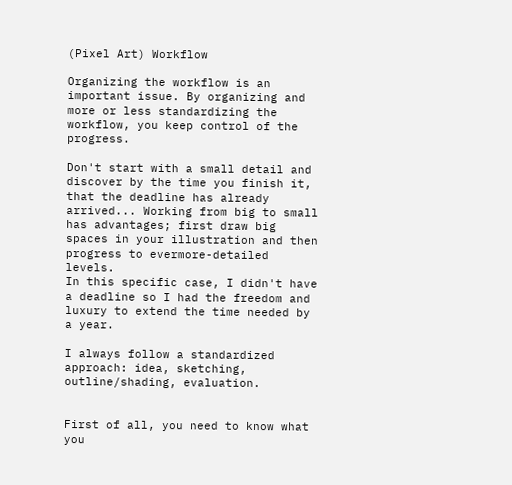(Pixel Art) Workflow

Organizing the workflow is an important issue. By organizing and more or less standardizing the workflow, you keep control of the progress.

Don't start with a small detail and discover by the time you finish it, that the deadline has already arrived... Working from big to small has advantages; first draw big spaces in your illustration and then progress to evermore-detailed levels.
In this specific case, I didn't have a deadline so I had the freedom and luxury to extend the time needed by a year.

I always follow a standardized approach: idea, sketching, outline/shading, evaluation.


First of all, you need to know what you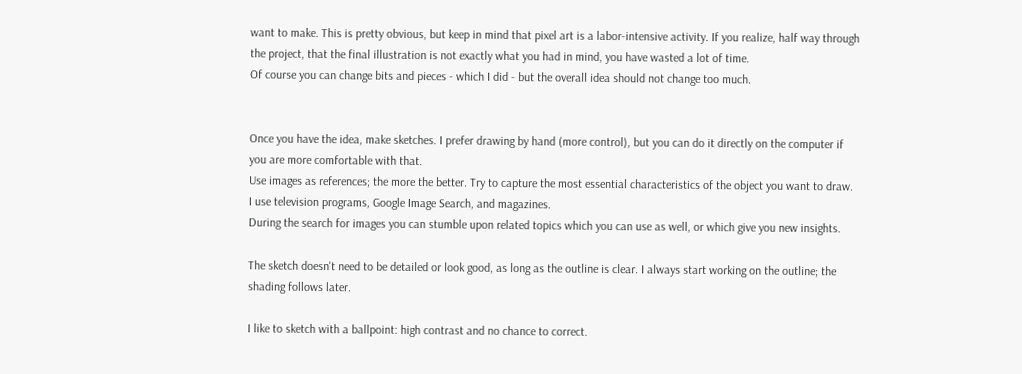want to make. This is pretty obvious, but keep in mind that pixel art is a labor-intensive activity. If you realize, half way through the project, that the final illustration is not exactly what you had in mind, you have wasted a lot of time.
Of course you can change bits and pieces - which I did - but the overall idea should not change too much.


Once you have the idea, make sketches. I prefer drawing by hand (more control), but you can do it directly on the computer if you are more comfortable with that.
Use images as references; the more the better. Try to capture the most essential characteristics of the object you want to draw. I use television programs, Google Image Search, and magazines.
During the search for images you can stumble upon related topics which you can use as well, or which give you new insights.

The sketch doesn't need to be detailed or look good, as long as the outline is clear. I always start working on the outline; the shading follows later.

I like to sketch with a ballpoint: high contrast and no chance to correct.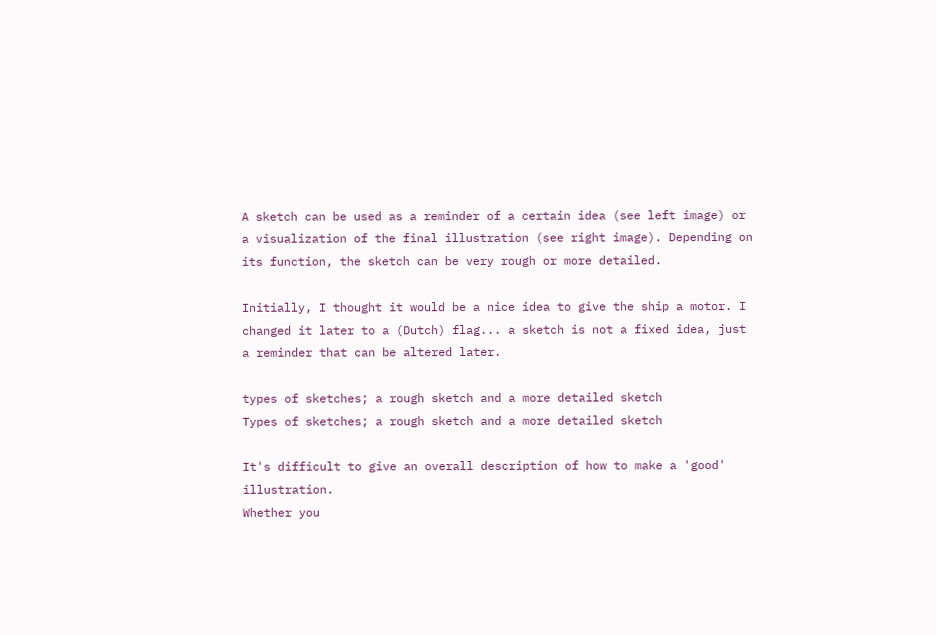A sketch can be used as a reminder of a certain idea (see left image) or a visualization of the final illustration (see right image). Depending on its function, the sketch can be very rough or more detailed.

Initially, I thought it would be a nice idea to give the ship a motor. I changed it later to a (Dutch) flag... a sketch is not a fixed idea, just a reminder that can be altered later.

types of sketches; a rough sketch and a more detailed sketch
Types of sketches; a rough sketch and a more detailed sketch

It's difficult to give an overall description of how to make a 'good' illustration.
Whether you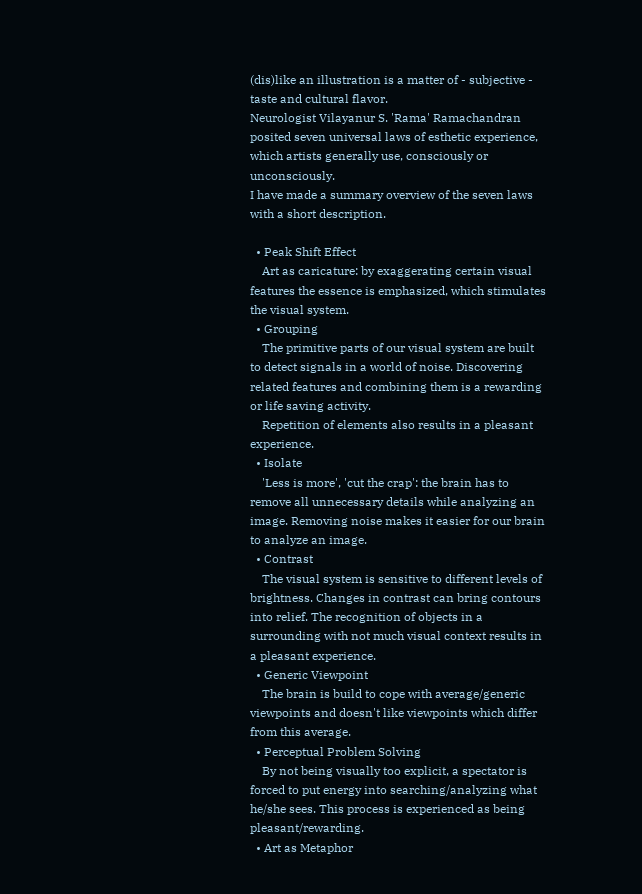(dis)like an illustration is a matter of - subjective - taste and cultural flavor.
Neurologist Vilayanur S. 'Rama' Ramachandran posited seven universal laws of esthetic experience, which artists generally use, consciously or unconsciously.
I have made a summary overview of the seven laws with a short description.

  • Peak Shift Effect
    Art as caricature: by exaggerating certain visual features the essence is emphasized, which stimulates the visual system.
  • Grouping
    The primitive parts of our visual system are built to detect signals in a world of noise. Discovering related features and combining them is a rewarding or life saving activity.
    Repetition of elements also results in a pleasant experience.
  • Isolate
    'Less is more', 'cut the crap': the brain has to remove all unnecessary details while analyzing an image. Removing noise makes it easier for our brain to analyze an image.
  • Contrast
    The visual system is sensitive to different levels of brightness. Changes in contrast can bring contours into relief. The recognition of objects in a surrounding with not much visual context results in a pleasant experience.
  • Generic Viewpoint
    The brain is build to cope with average/generic viewpoints and doesn't like viewpoints which differ from this average.
  • Perceptual Problem Solving
    By not being visually too explicit, a spectator is forced to put energy into searching/analyzing what he/she sees. This process is experienced as being pleasant/rewarding.
  • Art as Metaphor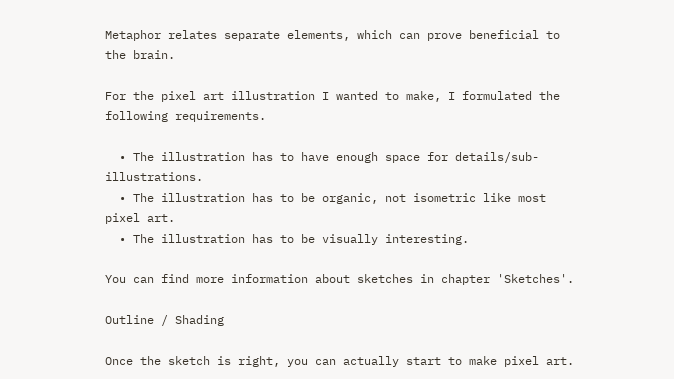Metaphor relates separate elements, which can prove beneficial to the brain.

For the pixel art illustration I wanted to make, I formulated the following requirements.

  • The illustration has to have enough space for details/sub-illustrations.
  • The illustration has to be organic, not isometric like most pixel art.
  • The illustration has to be visually interesting.

You can find more information about sketches in chapter 'Sketches'.

Outline / Shading

Once the sketch is right, you can actually start to make pixel art.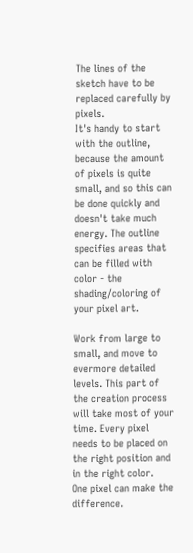The lines of the sketch have to be replaced carefully by pixels.
It's handy to start with the outline, because the amount of pixels is quite small, and so this can be done quickly and doesn't take much energy. The outline specifies areas that can be filled with color - the shading/coloring of your pixel art.

Work from large to small, and move to evermore detailed levels. This part of the creation process will take most of your time. Every pixel needs to be placed on the right position and in the right color.
One pixel can make the difference.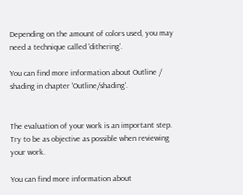Depending on the amount of colors used, you may need a technique called 'dithering'.

You can find more information about Outline / shading in chapter 'Outline/shading'.


The evaluation of your work is an important step.
Try to be as objective as possible when reviewing your work.

You can find more information about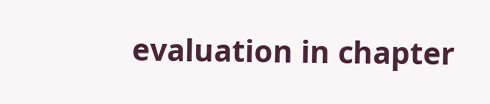evaluation in chapter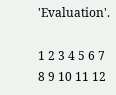'Evaluation'.

1 2 3 4 5 6 7 8 9 10 11 12